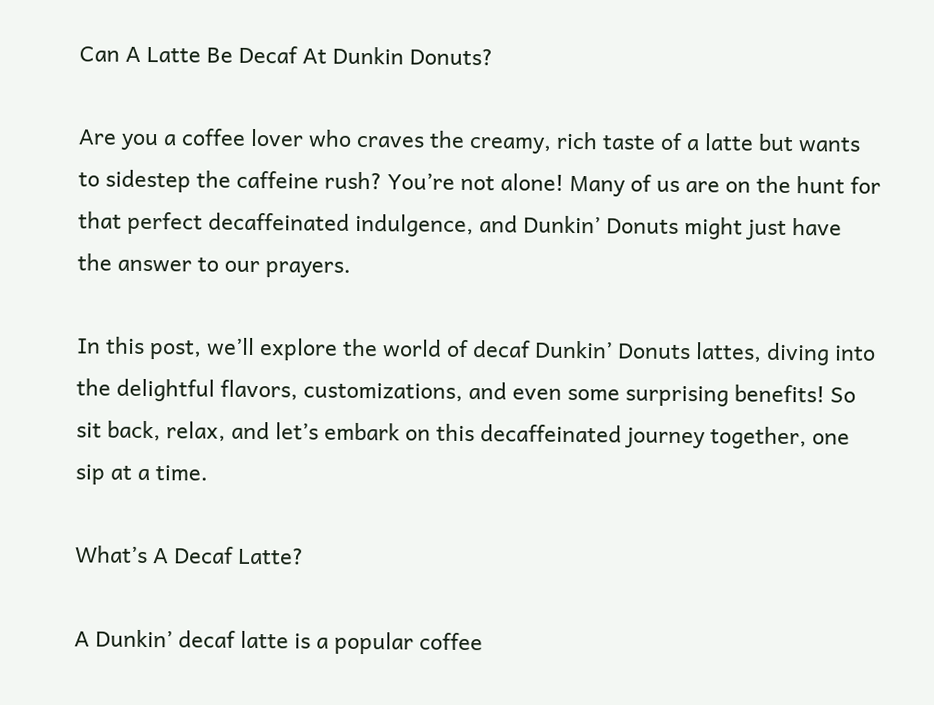Can A Latte Be Decaf At Dunkin Donuts?

Are you a coffee lover who craves the creamy, rich taste of a latte but wants to sidestep the caffeine rush? You’re not alone! Many of us are on the hunt for that perfect decaffeinated indulgence, and Dunkin’ Donuts might just have the answer to our prayers.

In this post, we’ll explore the world of decaf Dunkin’ Donuts lattes, diving into the delightful flavors, customizations, and even some surprising benefits! So sit back, relax, and let’s embark on this decaffeinated journey together, one sip at a time.

What’s A Decaf Latte?

A Dunkin’ decaf latte is a popular coffee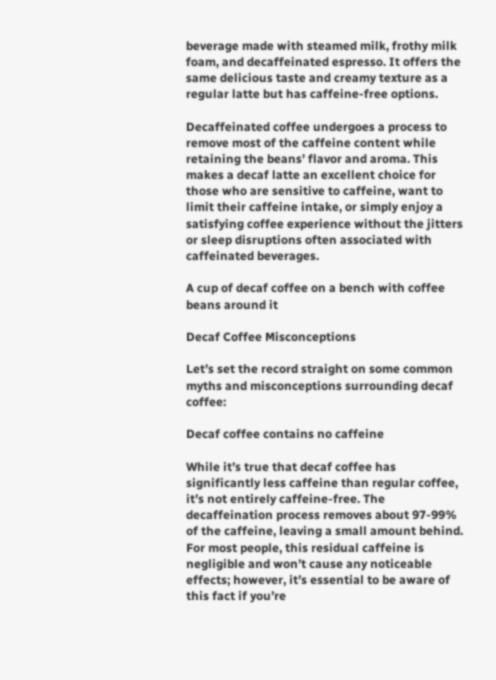beverage made with steamed milk, frothy milk foam, and decaffeinated espresso. It offers the same delicious taste and creamy texture as a regular latte but has caffeine-free options.

Decaffeinated coffee undergoes a process to remove most of the caffeine content while retaining the beans’ flavor and aroma. This makes a decaf latte an excellent choice for those who are sensitive to caffeine, want to limit their caffeine intake, or simply enjoy a satisfying coffee experience without the jitters or sleep disruptions often associated with caffeinated beverages.

A cup of decaf coffee on a bench with coffee beans around it

Decaf Coffee Misconceptions

Let’s set the record straight on some common myths and misconceptions surrounding decaf coffee:

Decaf coffee contains no caffeine

While it’s true that decaf coffee has significantly less caffeine than regular coffee, it’s not entirely caffeine-free. The decaffeination process removes about 97-99% of the caffeine, leaving a small amount behind. For most people, this residual caffeine is negligible and won’t cause any noticeable effects; however, it’s essential to be aware of this fact if you’re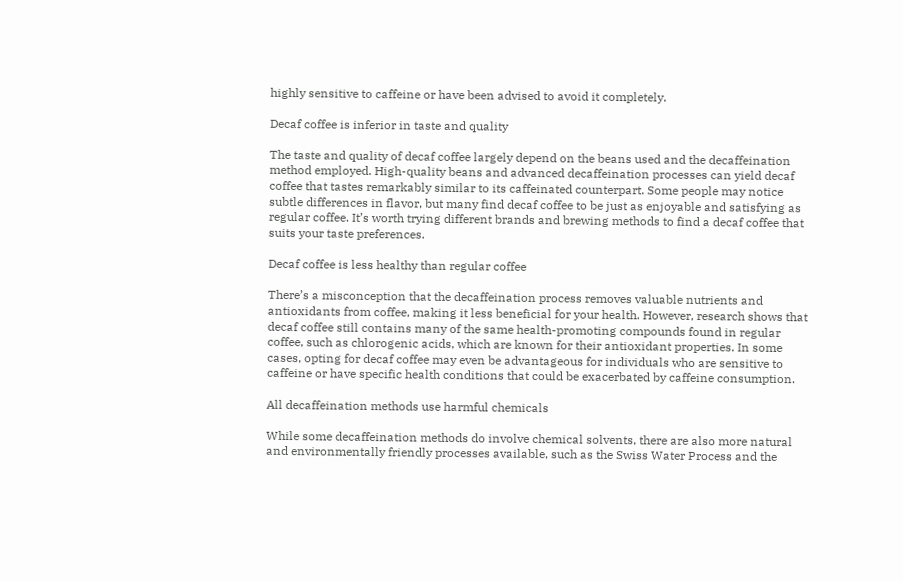highly sensitive to caffeine or have been advised to avoid it completely.

Decaf coffee is inferior in taste and quality

The taste and quality of decaf coffee largely depend on the beans used and the decaffeination method employed. High-quality beans and advanced decaffeination processes can yield decaf coffee that tastes remarkably similar to its caffeinated counterpart. Some people may notice subtle differences in flavor, but many find decaf coffee to be just as enjoyable and satisfying as regular coffee. It’s worth trying different brands and brewing methods to find a decaf coffee that suits your taste preferences.

Decaf coffee is less healthy than regular coffee

There’s a misconception that the decaffeination process removes valuable nutrients and antioxidants from coffee, making it less beneficial for your health. However, research shows that decaf coffee still contains many of the same health-promoting compounds found in regular coffee, such as chlorogenic acids, which are known for their antioxidant properties. In some cases, opting for decaf coffee may even be advantageous for individuals who are sensitive to caffeine or have specific health conditions that could be exacerbated by caffeine consumption.

All decaffeination methods use harmful chemicals

While some decaffeination methods do involve chemical solvents, there are also more natural and environmentally friendly processes available, such as the Swiss Water Process and the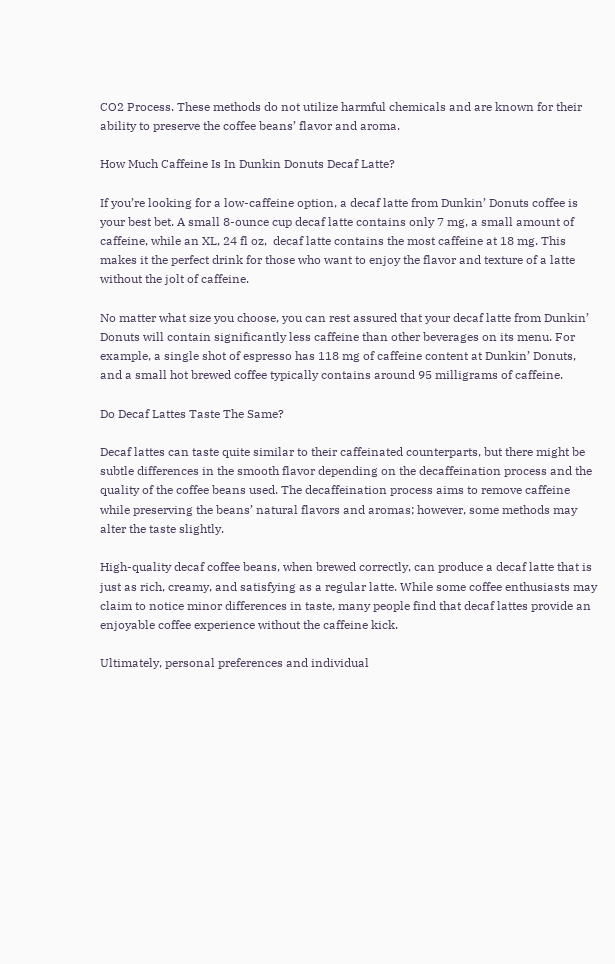CO2 Process. These methods do not utilize harmful chemicals and are known for their ability to preserve the coffee beans’ flavor and aroma.

How Much Caffeine Is In Dunkin Donuts Decaf Latte?

If you’re looking for a low-caffeine option, a decaf latte from Dunkin’ Donuts coffee is your best bet. A small 8-ounce cup decaf latte contains only 7 mg, a small amount of caffeine, while an XL, 24 fl oz,  decaf latte contains the most caffeine at 18 mg. This makes it the perfect drink for those who want to enjoy the flavor and texture of a latte without the jolt of caffeine.

No matter what size you choose, you can rest assured that your decaf latte from Dunkin’ Donuts will contain significantly less caffeine than other beverages on its menu. For example, a single shot of espresso has 118 mg of caffeine content at Dunkin’ Donuts, and a small hot brewed coffee typically contains around 95 milligrams of caffeine.

Do Decaf Lattes Taste The Same?

Decaf lattes can taste quite similar to their caffeinated counterparts, but there might be subtle differences in the smooth flavor depending on the decaffeination process and the quality of the coffee beans used. The decaffeination process aims to remove caffeine while preserving the beans’ natural flavors and aromas; however, some methods may alter the taste slightly.

High-quality decaf coffee beans, when brewed correctly, can produce a decaf latte that is just as rich, creamy, and satisfying as a regular latte. While some coffee enthusiasts may claim to notice minor differences in taste, many people find that decaf lattes provide an enjoyable coffee experience without the caffeine kick.

Ultimately, personal preferences and individual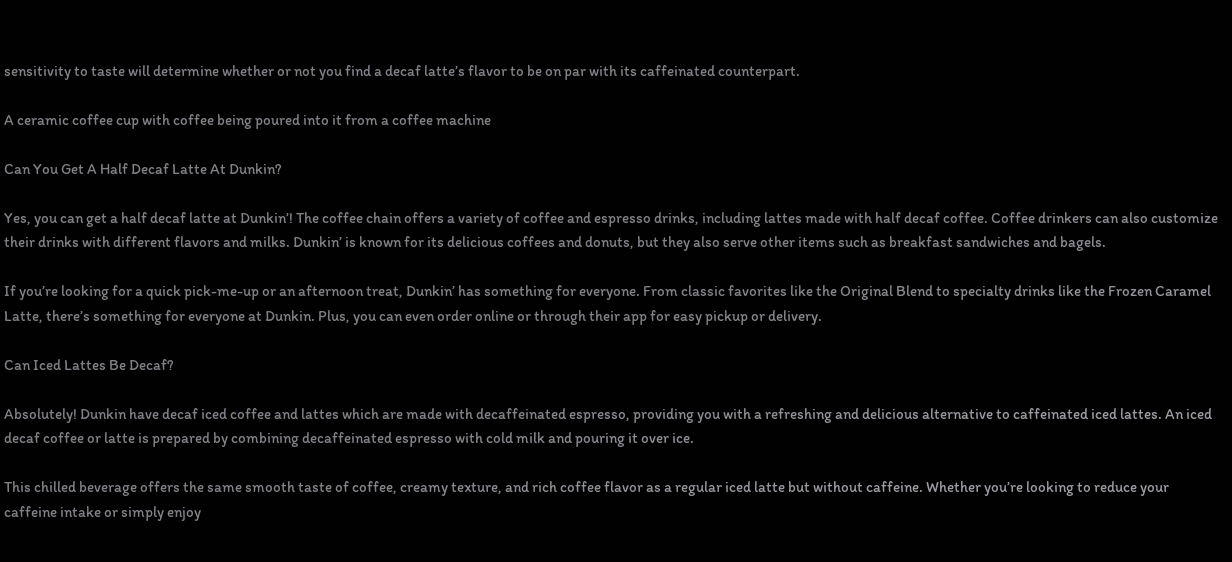sensitivity to taste will determine whether or not you find a decaf latte’s flavor to be on par with its caffeinated counterpart.

A ceramic coffee cup with coffee being poured into it from a coffee machine

Can You Get A Half Decaf Latte At Dunkin?

Yes, you can get a half decaf latte at Dunkin’! The coffee chain offers a variety of coffee and espresso drinks, including lattes made with half decaf coffee. Coffee drinkers can also customize their drinks with different flavors and milks. Dunkin’ is known for its delicious coffees and donuts, but they also serve other items such as breakfast sandwiches and bagels.

If you’re looking for a quick pick-me-up or an afternoon treat, Dunkin’ has something for everyone. From classic favorites like the Original Blend to specialty drinks like the Frozen Caramel Latte, there’s something for everyone at Dunkin. Plus, you can even order online or through their app for easy pickup or delivery.

Can Iced Lattes Be Decaf?

Absolutely! Dunkin have decaf iced coffee and lattes which are made with decaffeinated espresso, providing you with a refreshing and delicious alternative to caffeinated iced lattes. An iced decaf coffee or latte is prepared by combining decaffeinated espresso with cold milk and pouring it over ice.

This chilled beverage offers the same smooth taste of coffee, creamy texture, and rich coffee flavor as a regular iced latte but without caffeine. Whether you’re looking to reduce your caffeine intake or simply enjoy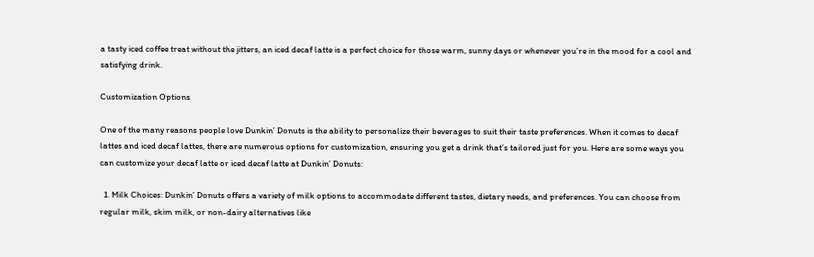a tasty iced coffee treat without the jitters, an iced decaf latte is a perfect choice for those warm, sunny days or whenever you’re in the mood for a cool and satisfying drink.

Customization Options

One of the many reasons people love Dunkin’ Donuts is the ability to personalize their beverages to suit their taste preferences. When it comes to decaf lattes and iced decaf lattes, there are numerous options for customization, ensuring you get a drink that’s tailored just for you. Here are some ways you can customize your decaf latte or iced decaf latte at Dunkin’ Donuts:

  1. Milk Choices: Dunkin’ Donuts offers a variety of milk options to accommodate different tastes, dietary needs, and preferences. You can choose from regular milk, skim milk, or non-dairy alternatives like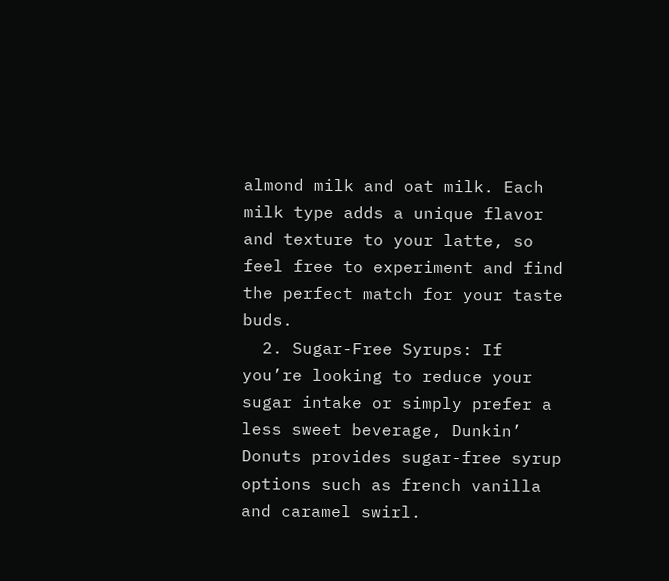almond milk and oat milk. Each milk type adds a unique flavor and texture to your latte, so feel free to experiment and find the perfect match for your taste buds.
  2. Sugar-Free Syrups: If you’re looking to reduce your sugar intake or simply prefer a less sweet beverage, Dunkin’ Donuts provides sugar-free syrup options such as french vanilla and caramel swirl.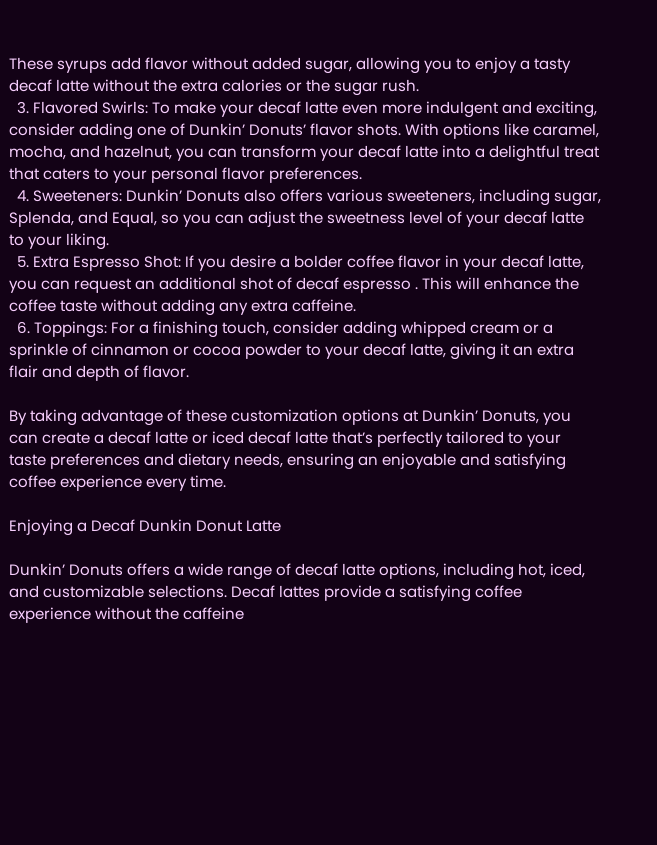These syrups add flavor without added sugar, allowing you to enjoy a tasty decaf latte without the extra calories or the sugar rush.
  3. Flavored Swirls: To make your decaf latte even more indulgent and exciting, consider adding one of Dunkin’ Donuts’ flavor shots. With options like caramel, mocha, and hazelnut, you can transform your decaf latte into a delightful treat that caters to your personal flavor preferences.
  4. Sweeteners: Dunkin’ Donuts also offers various sweeteners, including sugar, Splenda, and Equal, so you can adjust the sweetness level of your decaf latte to your liking.
  5. Extra Espresso Shot: If you desire a bolder coffee flavor in your decaf latte, you can request an additional shot of decaf espresso . This will enhance the coffee taste without adding any extra caffeine.
  6. Toppings: For a finishing touch, consider adding whipped cream or a sprinkle of cinnamon or cocoa powder to your decaf latte, giving it an extra flair and depth of flavor.

By taking advantage of these customization options at Dunkin’ Donuts, you can create a decaf latte or iced decaf latte that’s perfectly tailored to your taste preferences and dietary needs, ensuring an enjoyable and satisfying coffee experience every time.

Enjoying a Decaf Dunkin Donut Latte

Dunkin’ Donuts offers a wide range of decaf latte options, including hot, iced, and customizable selections. Decaf lattes provide a satisfying coffee experience without the caffeine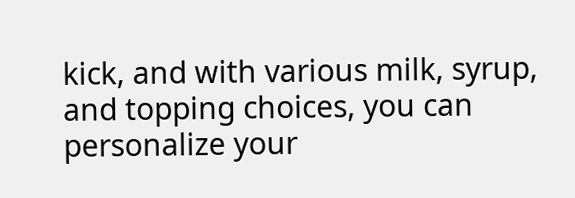kick, and with various milk, syrup, and topping choices, you can personalize your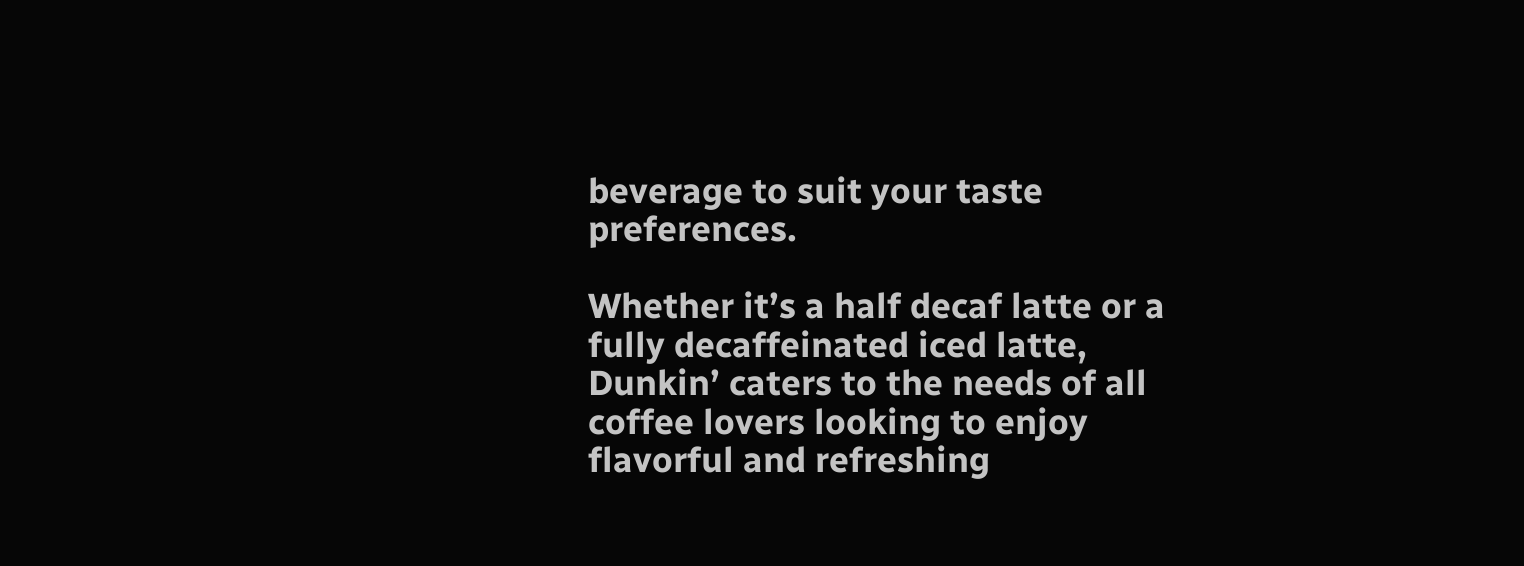beverage to suit your taste preferences.

Whether it’s a half decaf latte or a fully decaffeinated iced latte, Dunkin’ caters to the needs of all coffee lovers looking to enjoy flavorful and refreshing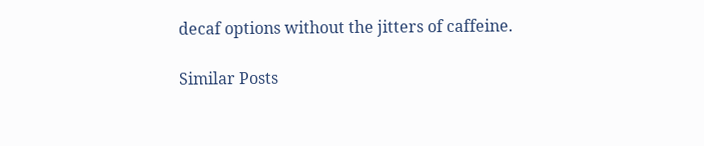decaf options without the jitters of caffeine.

Similar Posts